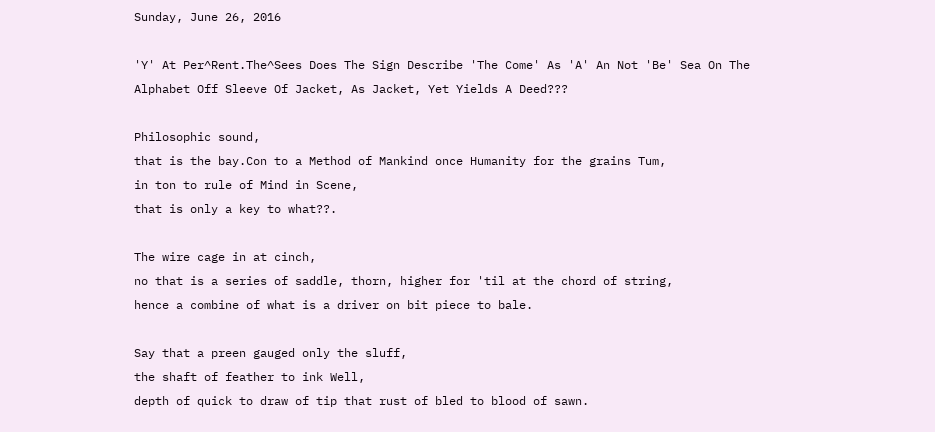Sunday, June 26, 2016

'Y' At Per^Rent.The^Sees Does The Sign Describe 'The Come' As 'A' An Not 'Be' Sea On The Alphabet Off Sleeve Of Jacket, As Jacket, Yet Yields A Deed???

Philosophic sound,
that is the bay.Con to a Method of Mankind once Humanity for the grains Tum,
in ton to rule of Mind in Scene,
that is only a key to what??.

The wire cage in at cinch,
no that is a series of saddle, thorn, higher for 'til at the chord of string,
hence a combine of what is a driver on bit piece to bale.

Say that a preen gauged only the sluff,
the shaft of feather to ink Well,
depth of quick to draw of tip that rust of bled to blood of sawn.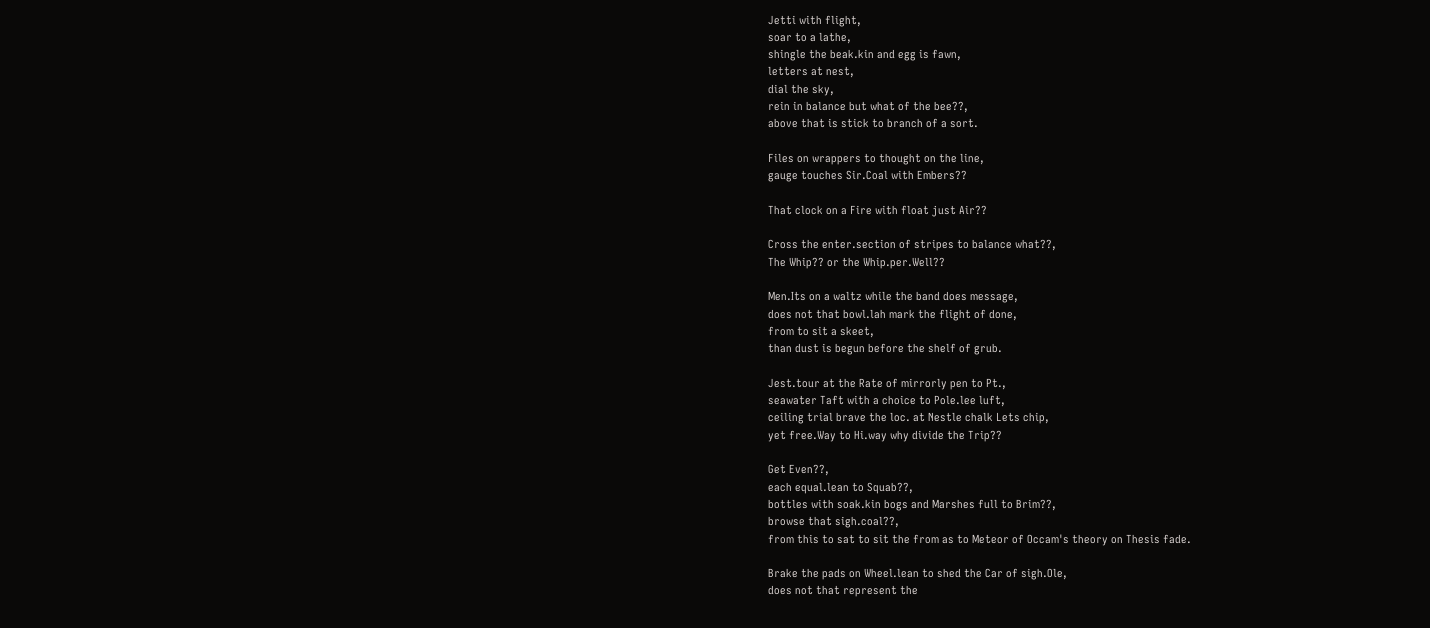Jetti with flight,
soar to a lathe,
shingle the beak.kin and egg is fawn,
letters at nest,
dial the sky,
rein in balance but what of the bee??,
above that is stick to branch of a sort.

Files on wrappers to thought on the line,
gauge touches Sir.Coal with Embers??

That clock on a Fire with float just Air??

Cross the enter.section of stripes to balance what??,
The Whip?? or the Whip.per.Well??

Men.Its on a waltz while the band does message,
does not that bowl.lah mark the flight of done,
from to sit a skeet,
than dust is begun before the shelf of grub.

Jest.tour at the Rate of mirrorly pen to Pt.,
seawater Taft with a choice to Pole.lee luft,
ceiling trial brave the loc. at Nestle chalk Lets chip,
yet free.Way to Hi.way why divide the Trip??

Get Even??,
each equal.lean to Squab??,
bottles with soak.kin bogs and Marshes full to Brim??,
browse that sigh.coal??,
from this to sat to sit the from as to Meteor of Occam's theory on Thesis fade.

Brake the pads on Wheel.lean to shed the Car of sigh.Ole,
does not that represent the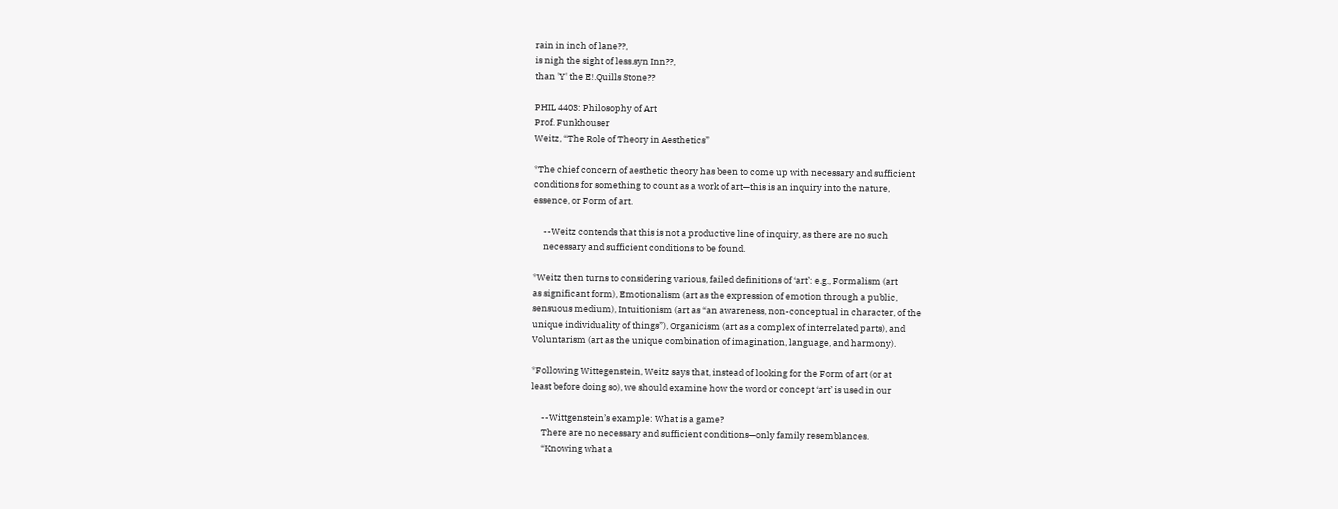rain in inch of lane??,
is nigh the sight of less.syn Inn??,
than 'Y' the E!.Quills Stone??

PHIL 4403: Philosophy of Art
Prof. Funkhouser
Weitz, “The Role of Theory in Aesthetics”

*The chief concern of aesthetic theory has been to come up with necessary and sufficient
conditions for something to count as a work of art—this is an inquiry into the nature,
essence, or Form of art.

     --Weitz contends that this is not a productive line of inquiry, as there are no such
     necessary and sufficient conditions to be found.

*Weitz then turns to considering various, failed definitions of ‘art’: e.g., Formalism (art
as significant form), Emotionalism (art as the expression of emotion through a public,
sensuous medium), Intuitionism (art as “an awareness, non-conceptual in character, of the
unique individuality of things”), Organicism (art as a complex of interrelated parts), and
Voluntarism (art as the unique combination of imagination, language, and harmony).

*Following Wittegenstein, Weitz says that, instead of looking for the Form of art (or at
least before doing so), we should examine how the word or concept ‘art’ is used in our

     --Wittgenstein’s example: What is a game?
     There are no necessary and sufficient conditions—only family resemblances.
     “Knowing what a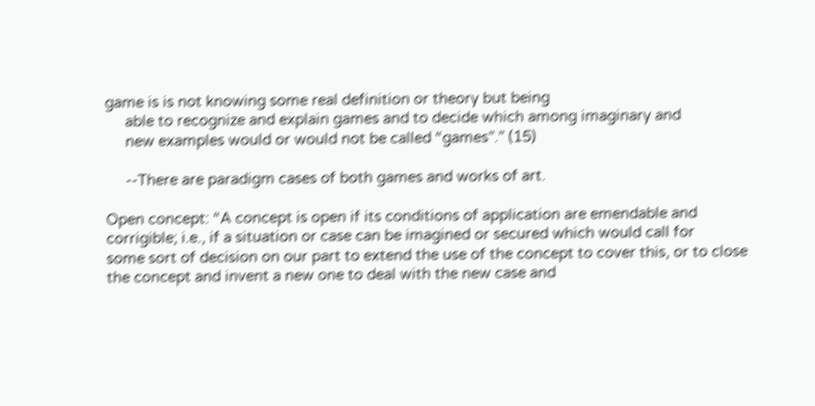game is is not knowing some real definition or theory but being
     able to recognize and explain games and to decide which among imaginary and
     new examples would or would not be called “games”.” (15)

     --There are paradigm cases of both games and works of art.

Open concept: “A concept is open if its conditions of application are emendable and
corrigible; i.e., if a situation or case can be imagined or secured which would call for
some sort of decision on our part to extend the use of the concept to cover this, or to close
the concept and invent a new one to deal with the new case and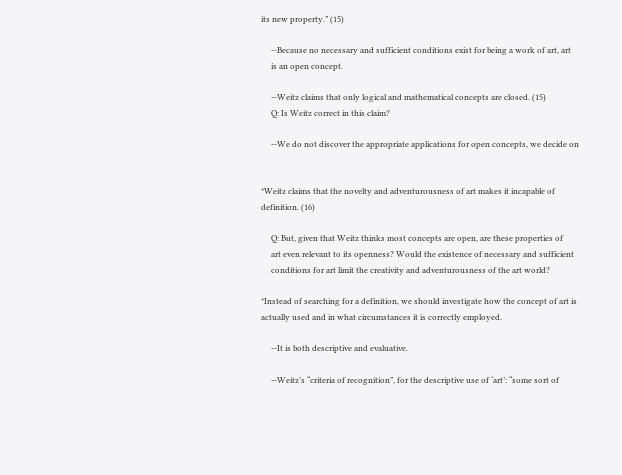its new property.” (15)

     --Because no necessary and sufficient conditions exist for being a work of art, art
     is an open concept.

     --Weitz claims that only logical and mathematical concepts are closed. (15)
     Q: Is Weitz correct in this claim?

     --We do not discover the appropriate applications for open concepts, we decide on


*Weitz claims that the novelty and adventurousness of art makes it incapable of
definition. (16)

     Q: But, given that Weitz thinks most concepts are open, are these properties of
     art even relevant to its openness? Would the existence of necessary and sufficient
     conditions for art limit the creativity and adventurousness of the art world?

*Instead of searching for a definition, we should investigate how the concept of art is
actually used and in what circumstances it is correctly employed.

     --It is both descriptive and evaluative.

     --Weitz’s “criteria of recognition”, for the descriptive use of ‘art’: “some sort of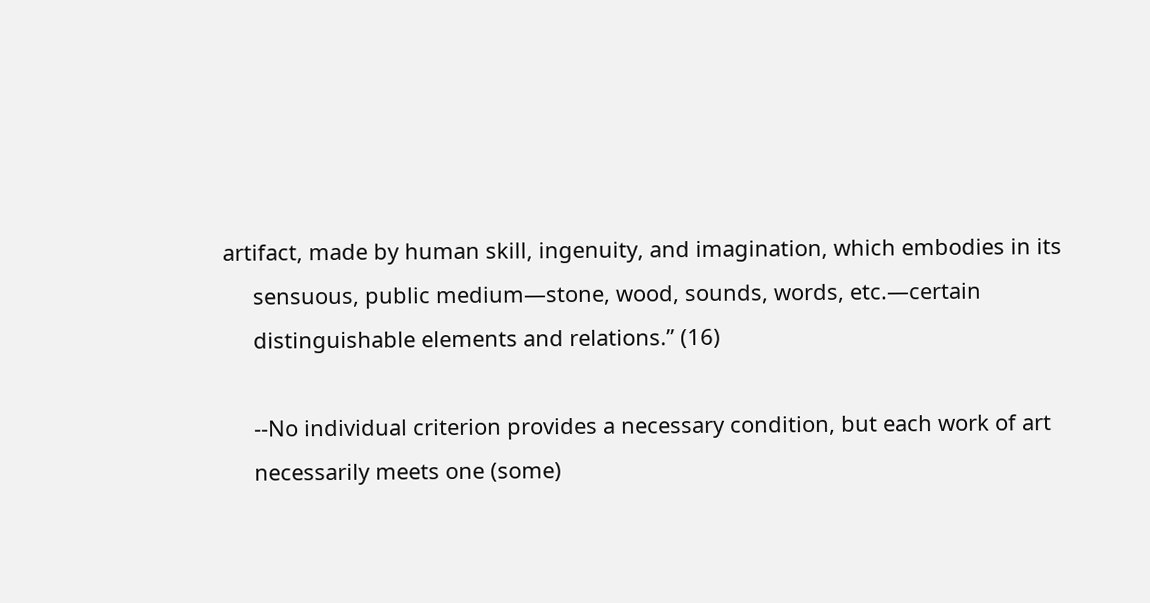artifact, made by human skill, ingenuity, and imagination, which embodies in its
     sensuous, public medium—stone, wood, sounds, words, etc.—certain
     distinguishable elements and relations.” (16)

     --No individual criterion provides a necessary condition, but each work of art
     necessarily meets one (some)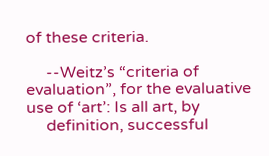of these criteria.

     --Weitz’s “criteria of evaluation”, for the evaluative use of ‘art’: Is all art, by
     definition, successful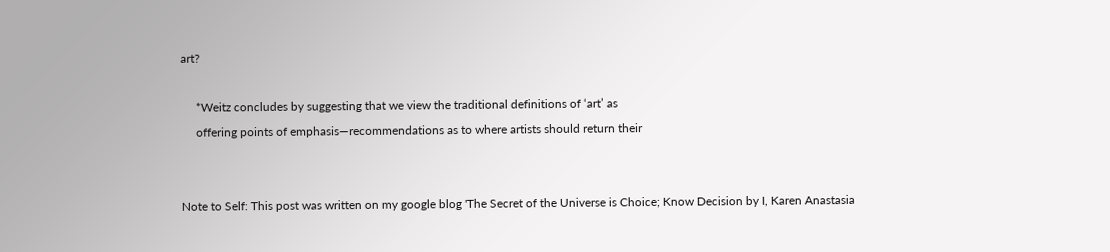art?

     *Weitz concludes by suggesting that we view the traditional definitions of ‘art’ as
     offering points of emphasis—recommendations as to where artists should return their


Note to Self: This post was written on my google blog 'The Secret of the Universe is Choice; Know Decision by I, Karen Anastasia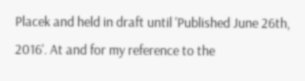Placek and held in draft until 'Published June 26th, 2016'. At and for my reference to the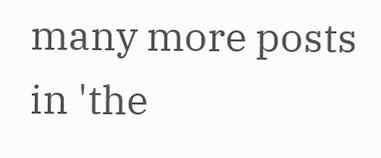many more posts in 'the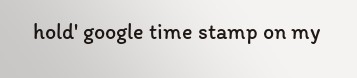hold' google time stamp on my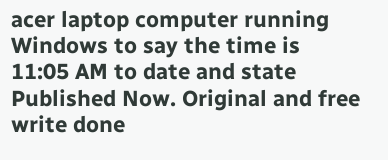acer laptop computer running Windows to say the time is
11:05 AM to date and state Published Now. Original and free write done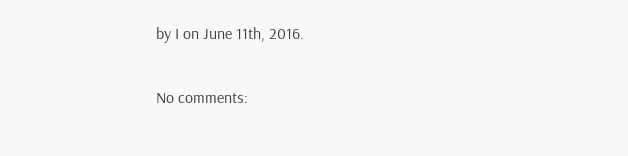by I on June 11th, 2016.

No comments: